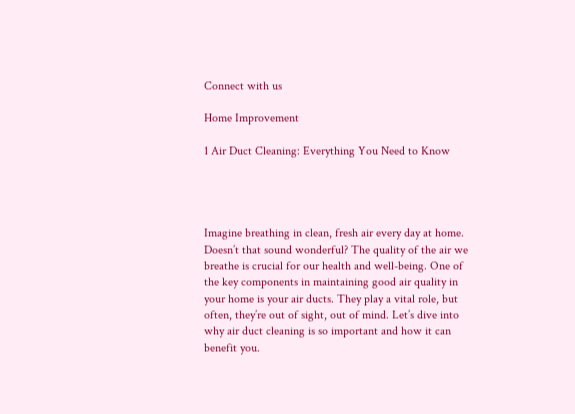Connect with us

Home Improvement

1 Air Duct Cleaning: Everything You Need to Know




Imagine breathing in clean, fresh air every day at home. Doesn’t that sound wonderful? The quality of the air we breathe is crucial for our health and well-being. One of the key components in maintaining good air quality in your home is your air ducts. They play a vital role, but often, they’re out of sight, out of mind. Let’s dive into why air duct cleaning is so important and how it can benefit you.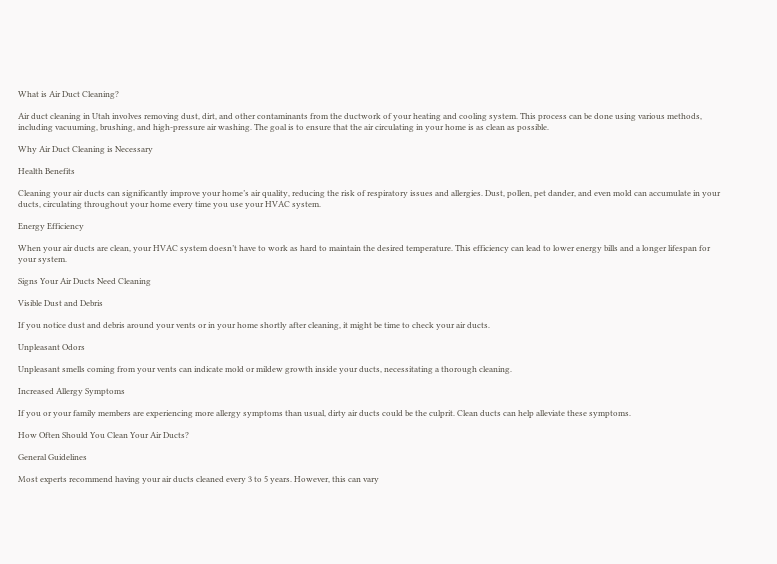What is Air Duct Cleaning?

Air duct cleaning in Utah involves removing dust, dirt, and other contaminants from the ductwork of your heating and cooling system. This process can be done using various methods, including vacuuming, brushing, and high-pressure air washing. The goal is to ensure that the air circulating in your home is as clean as possible.

Why Air Duct Cleaning is Necessary

Health Benefits

Cleaning your air ducts can significantly improve your home’s air quality, reducing the risk of respiratory issues and allergies. Dust, pollen, pet dander, and even mold can accumulate in your ducts, circulating throughout your home every time you use your HVAC system.

Energy Efficiency

When your air ducts are clean, your HVAC system doesn’t have to work as hard to maintain the desired temperature. This efficiency can lead to lower energy bills and a longer lifespan for your system.

Signs Your Air Ducts Need Cleaning

Visible Dust and Debris

If you notice dust and debris around your vents or in your home shortly after cleaning, it might be time to check your air ducts.

Unpleasant Odors

Unpleasant smells coming from your vents can indicate mold or mildew growth inside your ducts, necessitating a thorough cleaning.

Increased Allergy Symptoms

If you or your family members are experiencing more allergy symptoms than usual, dirty air ducts could be the culprit. Clean ducts can help alleviate these symptoms.

How Often Should You Clean Your Air Ducts?

General Guidelines

Most experts recommend having your air ducts cleaned every 3 to 5 years. However, this can vary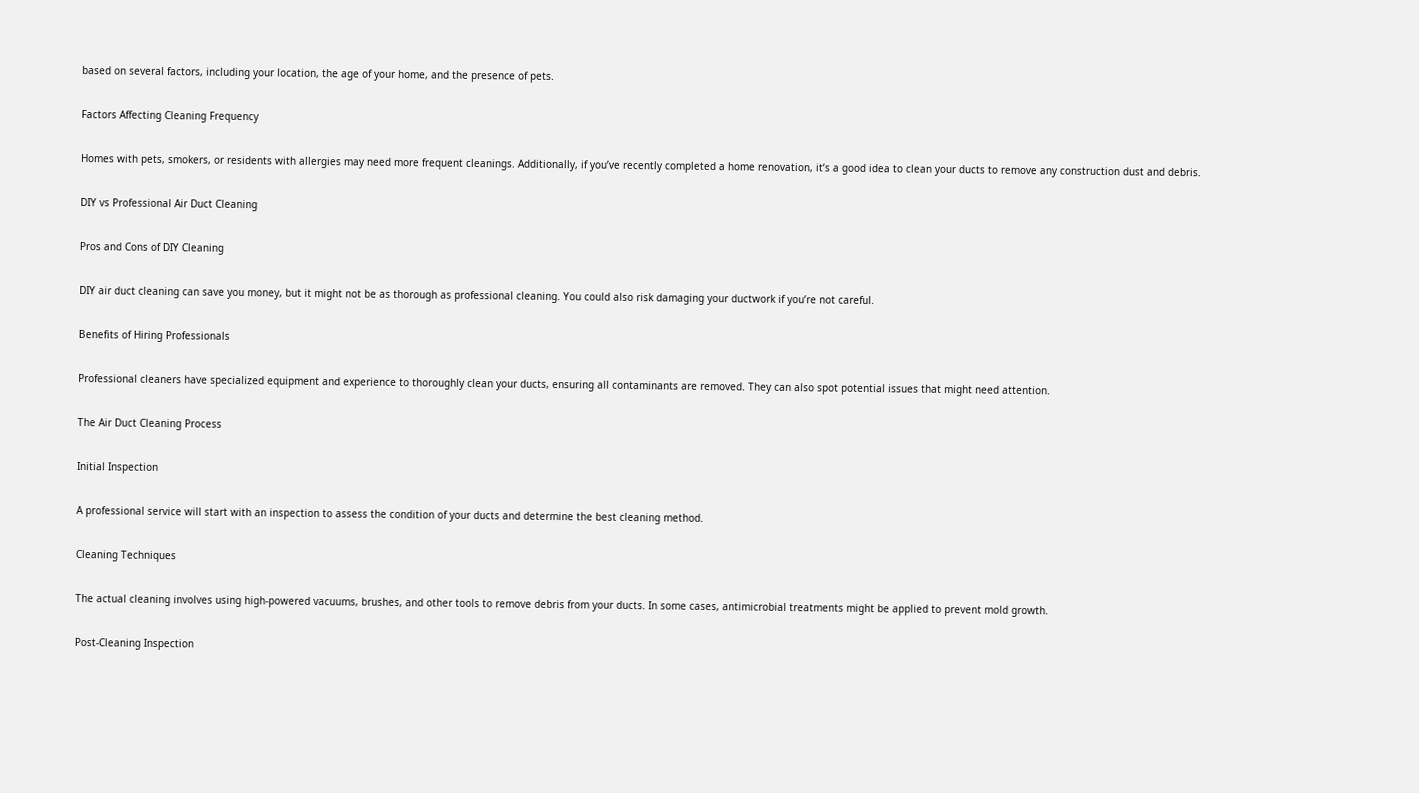based on several factors, including your location, the age of your home, and the presence of pets.

Factors Affecting Cleaning Frequency

Homes with pets, smokers, or residents with allergies may need more frequent cleanings. Additionally, if you’ve recently completed a home renovation, it’s a good idea to clean your ducts to remove any construction dust and debris.

DIY vs Professional Air Duct Cleaning

Pros and Cons of DIY Cleaning

DIY air duct cleaning can save you money, but it might not be as thorough as professional cleaning. You could also risk damaging your ductwork if you’re not careful.

Benefits of Hiring Professionals

Professional cleaners have specialized equipment and experience to thoroughly clean your ducts, ensuring all contaminants are removed. They can also spot potential issues that might need attention.

The Air Duct Cleaning Process

Initial Inspection

A professional service will start with an inspection to assess the condition of your ducts and determine the best cleaning method.

Cleaning Techniques

The actual cleaning involves using high-powered vacuums, brushes, and other tools to remove debris from your ducts. In some cases, antimicrobial treatments might be applied to prevent mold growth.

Post-Cleaning Inspection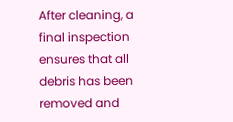After cleaning, a final inspection ensures that all debris has been removed and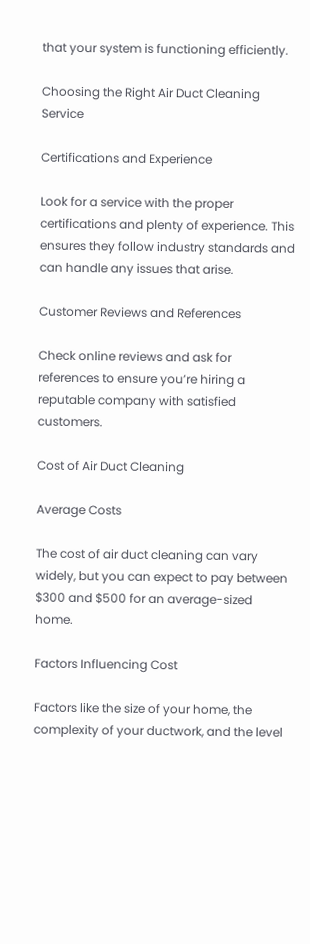that your system is functioning efficiently.

Choosing the Right Air Duct Cleaning Service

Certifications and Experience

Look for a service with the proper certifications and plenty of experience. This ensures they follow industry standards and can handle any issues that arise.

Customer Reviews and References

Check online reviews and ask for references to ensure you’re hiring a reputable company with satisfied customers.

Cost of Air Duct Cleaning

Average Costs

The cost of air duct cleaning can vary widely, but you can expect to pay between $300 and $500 for an average-sized home.

Factors Influencing Cost

Factors like the size of your home, the complexity of your ductwork, and the level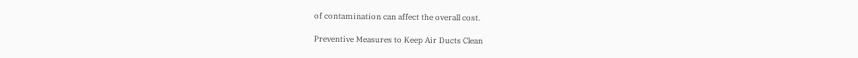of contamination can affect the overall cost.

Preventive Measures to Keep Air Ducts Clean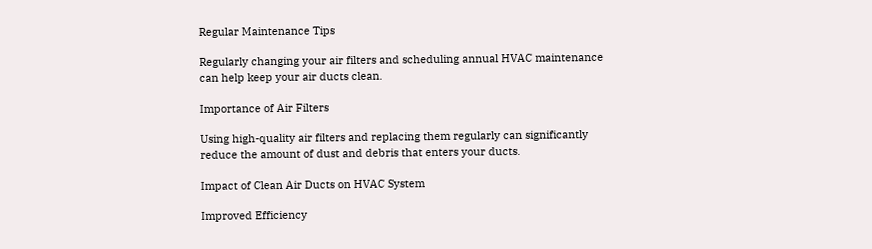Regular Maintenance Tips

Regularly changing your air filters and scheduling annual HVAC maintenance can help keep your air ducts clean.

Importance of Air Filters

Using high-quality air filters and replacing them regularly can significantly reduce the amount of dust and debris that enters your ducts.

Impact of Clean Air Ducts on HVAC System

Improved Efficiency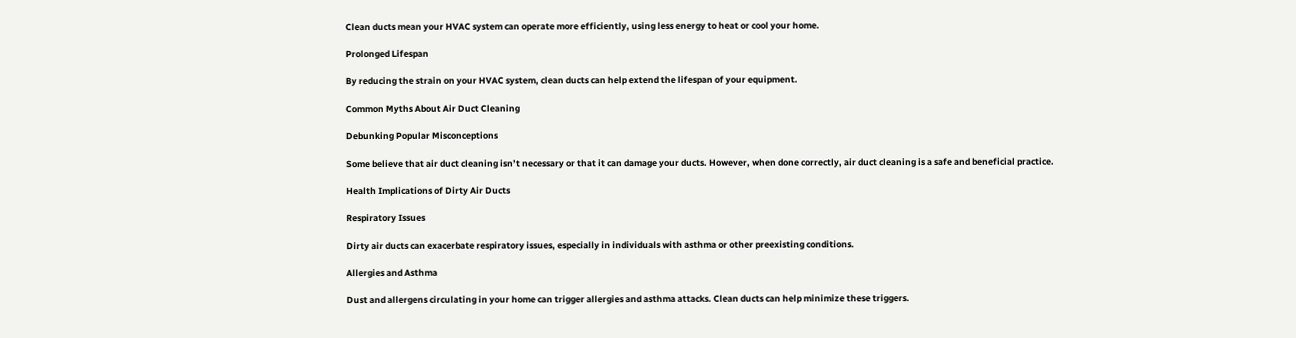Clean ducts mean your HVAC system can operate more efficiently, using less energy to heat or cool your home.

Prolonged Lifespan

By reducing the strain on your HVAC system, clean ducts can help extend the lifespan of your equipment.

Common Myths About Air Duct Cleaning

Debunking Popular Misconceptions

Some believe that air duct cleaning isn’t necessary or that it can damage your ducts. However, when done correctly, air duct cleaning is a safe and beneficial practice.

Health Implications of Dirty Air Ducts

Respiratory Issues

Dirty air ducts can exacerbate respiratory issues, especially in individuals with asthma or other preexisting conditions.

Allergies and Asthma

Dust and allergens circulating in your home can trigger allergies and asthma attacks. Clean ducts can help minimize these triggers.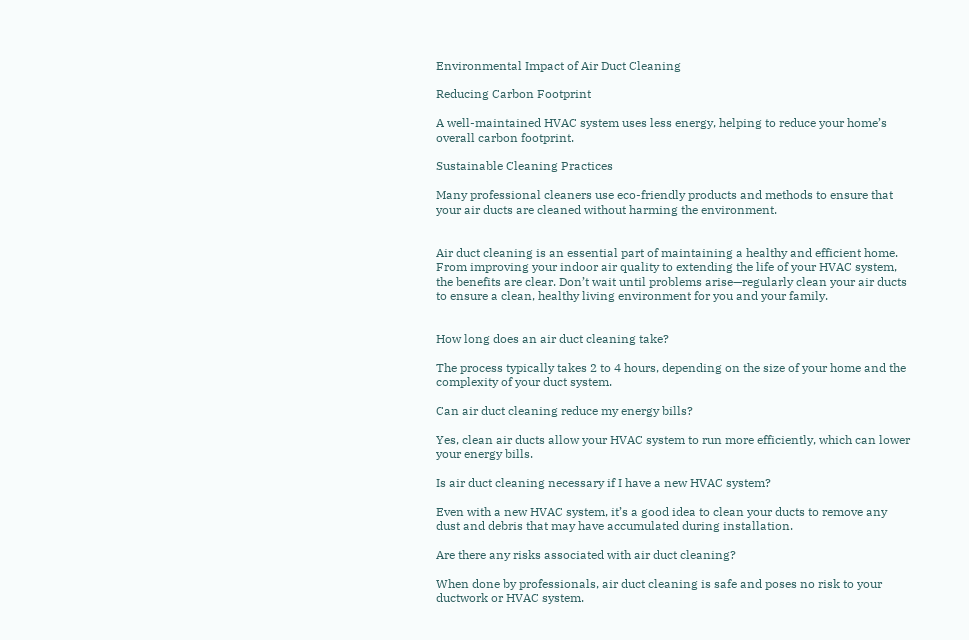Environmental Impact of Air Duct Cleaning

Reducing Carbon Footprint

A well-maintained HVAC system uses less energy, helping to reduce your home’s overall carbon footprint.

Sustainable Cleaning Practices

Many professional cleaners use eco-friendly products and methods to ensure that your air ducts are cleaned without harming the environment.


Air duct cleaning is an essential part of maintaining a healthy and efficient home. From improving your indoor air quality to extending the life of your HVAC system, the benefits are clear. Don’t wait until problems arise—regularly clean your air ducts to ensure a clean, healthy living environment for you and your family.


How long does an air duct cleaning take?

The process typically takes 2 to 4 hours, depending on the size of your home and the complexity of your duct system.

Can air duct cleaning reduce my energy bills?

Yes, clean air ducts allow your HVAC system to run more efficiently, which can lower your energy bills.

Is air duct cleaning necessary if I have a new HVAC system?

Even with a new HVAC system, it’s a good idea to clean your ducts to remove any dust and debris that may have accumulated during installation.

Are there any risks associated with air duct cleaning?

When done by professionals, air duct cleaning is safe and poses no risk to your ductwork or HVAC system.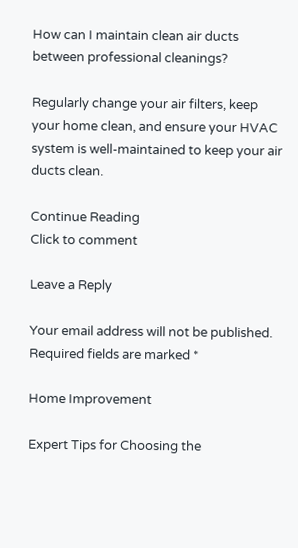How can I maintain clean air ducts between professional cleanings?

Regularly change your air filters, keep your home clean, and ensure your HVAC system is well-maintained to keep your air ducts clean.

Continue Reading
Click to comment

Leave a Reply

Your email address will not be published. Required fields are marked *

Home Improvement

Expert Tips for Choosing the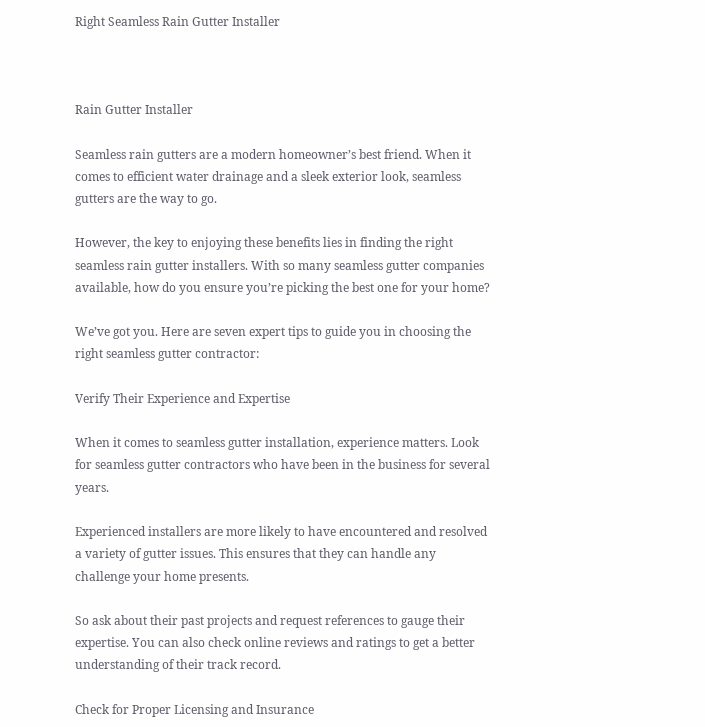Right Seamless Rain Gutter Installer



Rain Gutter Installer

Seamless rain gutters are a modern homeowner’s best friend. When it comes to efficient water drainage and a sleek exterior look, seamless gutters are the way to go.

However, the key to enjoying these benefits lies in finding the right seamless rain gutter installers. With so many seamless gutter companies available, how do you ensure you’re picking the best one for your home?

We’ve got you. Here are seven expert tips to guide you in choosing the right seamless gutter contractor:

Verify Their Experience and Expertise

When it comes to seamless gutter installation, experience matters. Look for seamless gutter contractors who have been in the business for several years.

Experienced installers are more likely to have encountered and resolved a variety of gutter issues. This ensures that they can handle any challenge your home presents.

So ask about their past projects and request references to gauge their expertise. You can also check online reviews and ratings to get a better understanding of their track record.

Check for Proper Licensing and Insurance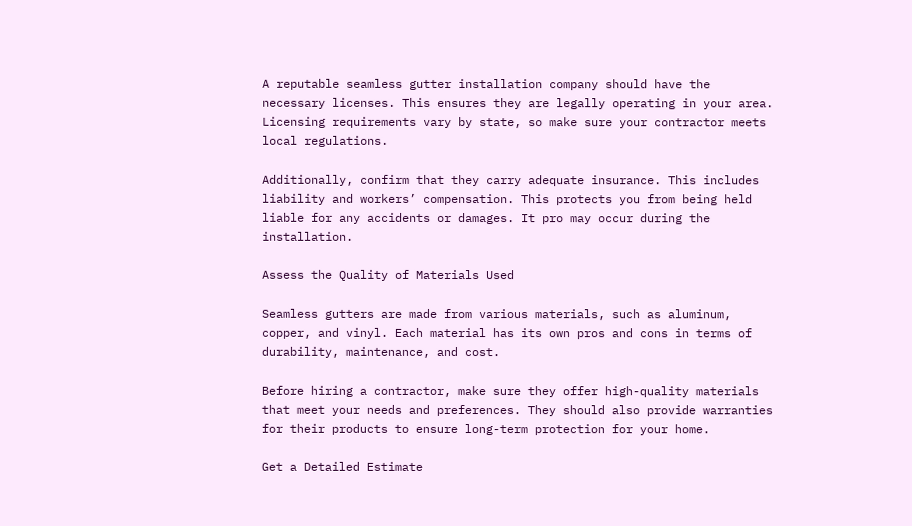A reputable seamless gutter installation company should have the necessary licenses. This ensures they are legally operating in your area. Licensing requirements vary by state, so make sure your contractor meets local regulations.

Additionally, confirm that they carry adequate insurance. This includes liability and workers’ compensation. This protects you from being held liable for any accidents or damages. It pro may occur during the installation.

Assess the Quality of Materials Used

Seamless gutters are made from various materials, such as aluminum, copper, and vinyl. Each material has its own pros and cons in terms of durability, maintenance, and cost.

Before hiring a contractor, make sure they offer high-quality materials that meet your needs and preferences. They should also provide warranties for their products to ensure long-term protection for your home.

Get a Detailed Estimate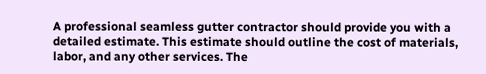A professional seamless gutter contractor should provide you with a detailed estimate. This estimate should outline the cost of materials, labor, and any other services. The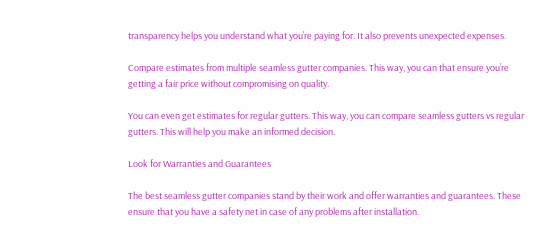transparency helps you understand what you’re paying for. It also prevents unexpected expenses.

Compare estimates from multiple seamless gutter companies. This way, you can that ensure you’re getting a fair price without compromising on quality.

You can even get estimates for regular gutters. This way, you can compare seamless gutters vs regular gutters. This will help you make an informed decision.

Look for Warranties and Guarantees

The best seamless gutter companies stand by their work and offer warranties and guarantees. These ensure that you have a safety net in case of any problems after installation.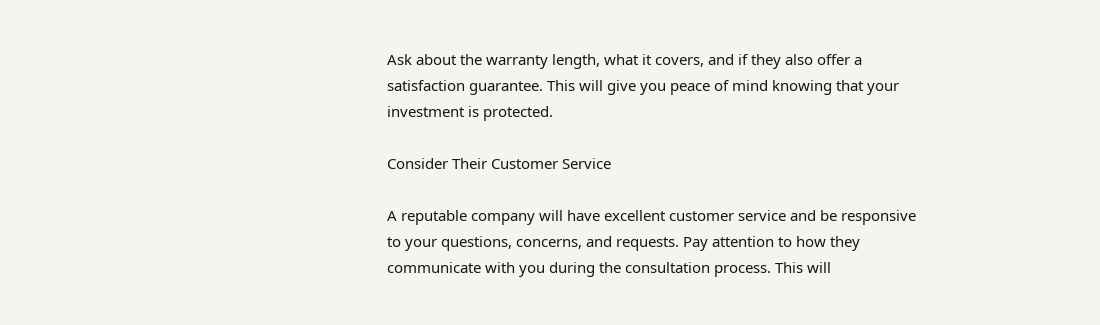Ask about the warranty length, what it covers, and if they also offer a satisfaction guarantee. This will give you peace of mind knowing that your investment is protected.

Consider Their Customer Service

A reputable company will have excellent customer service and be responsive to your questions, concerns, and requests. Pay attention to how they communicate with you during the consultation process. This will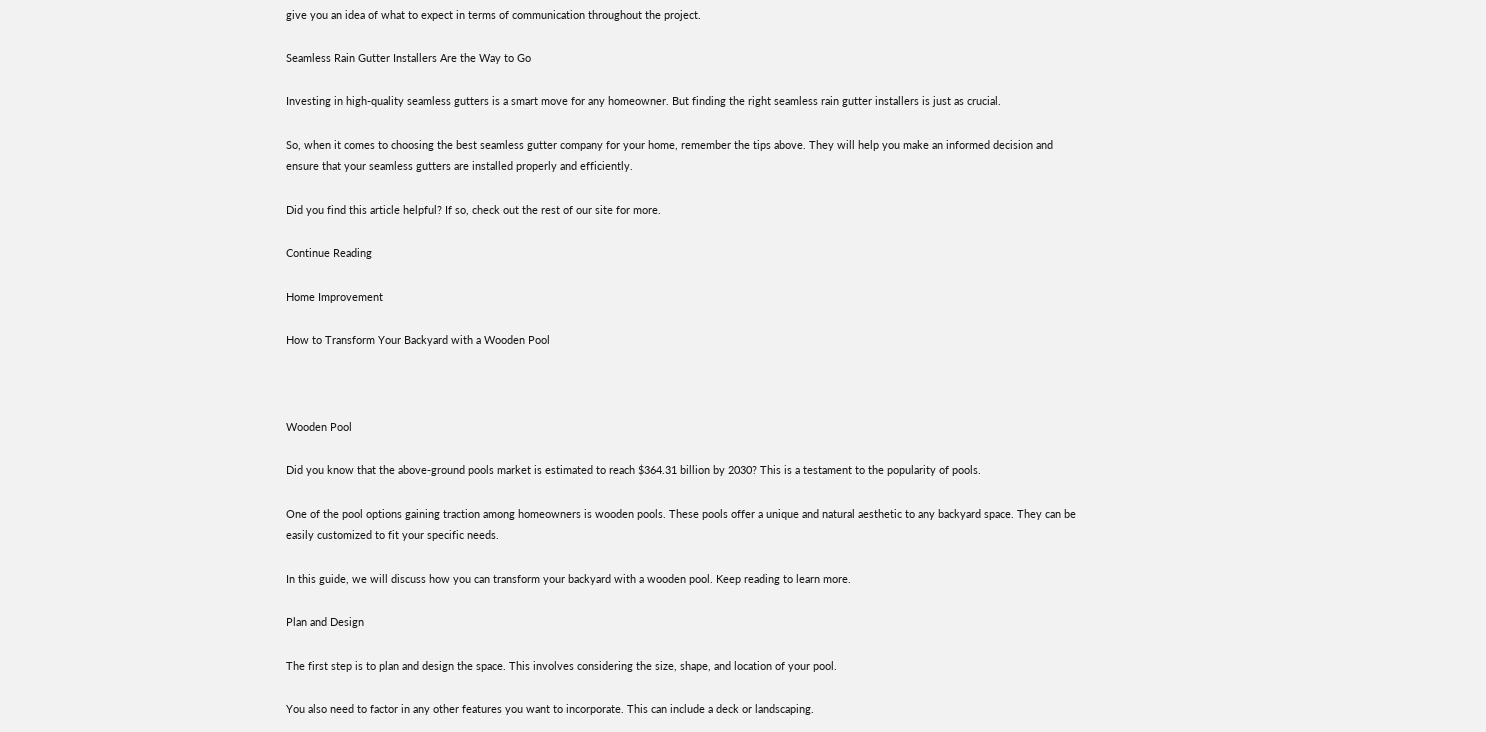give you an idea of what to expect in terms of communication throughout the project.

Seamless Rain Gutter Installers Are the Way to Go

Investing in high-quality seamless gutters is a smart move for any homeowner. But finding the right seamless rain gutter installers is just as crucial.

So, when it comes to choosing the best seamless gutter company for your home, remember the tips above. They will help you make an informed decision and ensure that your seamless gutters are installed properly and efficiently.

Did you find this article helpful? If so, check out the rest of our site for more.

Continue Reading

Home Improvement

How to Transform Your Backyard with a Wooden Pool



Wooden Pool

Did you know that the above-ground pools market is estimated to reach $364.31 billion by 2030? This is a testament to the popularity of pools.

One of the pool options gaining traction among homeowners is wooden pools. These pools offer a unique and natural aesthetic to any backyard space. They can be easily customized to fit your specific needs.

In this guide, we will discuss how you can transform your backyard with a wooden pool. Keep reading to learn more.

Plan and Design

The first step is to plan and design the space. This involves considering the size, shape, and location of your pool.

You also need to factor in any other features you want to incorporate. This can include a deck or landscaping.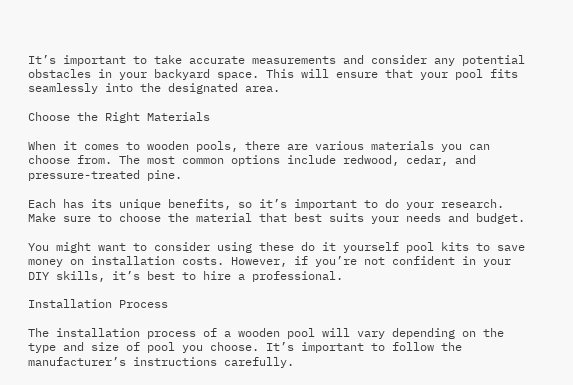It’s important to take accurate measurements and consider any potential obstacles in your backyard space. This will ensure that your pool fits seamlessly into the designated area.

Choose the Right Materials

When it comes to wooden pools, there are various materials you can choose from. The most common options include redwood, cedar, and pressure-treated pine.

Each has its unique benefits, so it’s important to do your research. Make sure to choose the material that best suits your needs and budget.

You might want to consider using these do it yourself pool kits to save money on installation costs. However, if you’re not confident in your DIY skills, it’s best to hire a professional.

Installation Process

The installation process of a wooden pool will vary depending on the type and size of pool you choose. It’s important to follow the manufacturer’s instructions carefully.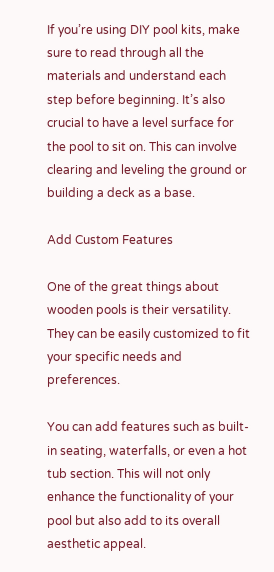If you’re using DIY pool kits, make sure to read through all the materials and understand each step before beginning. It’s also crucial to have a level surface for the pool to sit on. This can involve clearing and leveling the ground or building a deck as a base.

Add Custom Features

One of the great things about wooden pools is their versatility. They can be easily customized to fit your specific needs and preferences.

You can add features such as built-in seating, waterfalls, or even a hot tub section. This will not only enhance the functionality of your pool but also add to its overall aesthetic appeal.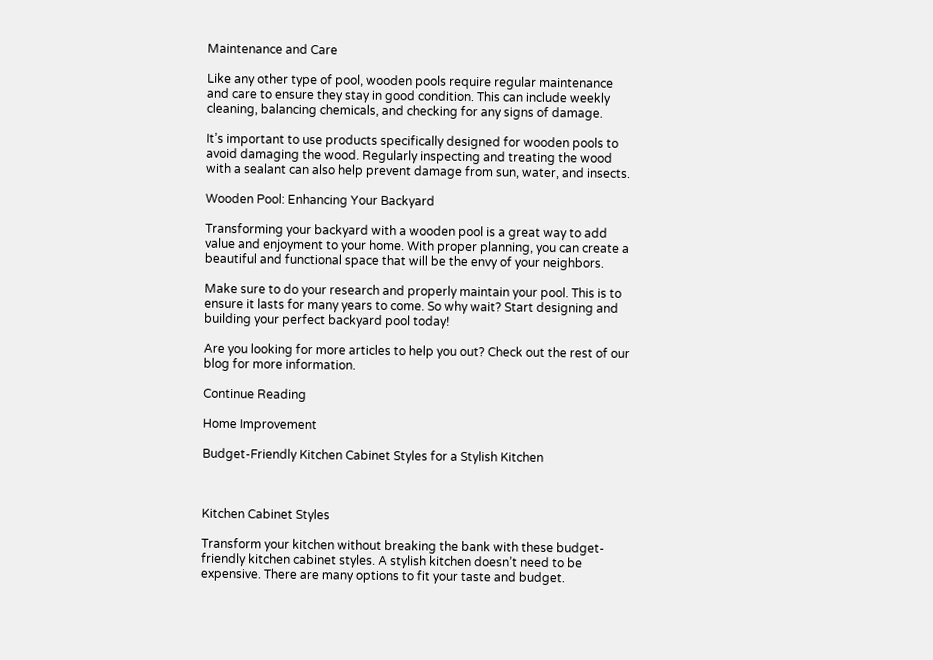Maintenance and Care

Like any other type of pool, wooden pools require regular maintenance and care to ensure they stay in good condition. This can include weekly cleaning, balancing chemicals, and checking for any signs of damage.

It’s important to use products specifically designed for wooden pools to avoid damaging the wood. Regularly inspecting and treating the wood with a sealant can also help prevent damage from sun, water, and insects.

Wooden Pool: Enhancing Your Backyard

Transforming your backyard with a wooden pool is a great way to add value and enjoyment to your home. With proper planning, you can create a beautiful and functional space that will be the envy of your neighbors.

Make sure to do your research and properly maintain your pool. This is to ensure it lasts for many years to come. So why wait? Start designing and building your perfect backyard pool today!

Are you looking for more articles to help you out? Check out the rest of our blog for more information.

Continue Reading

Home Improvement

Budget-Friendly Kitchen Cabinet Styles for a Stylish Kitchen



Kitchen Cabinet Styles

Transform your kitchen without breaking the bank with these budget-friendly kitchen cabinet styles. A stylish kitchen doesn’t need to be expensive. There are many options to fit your taste and budget.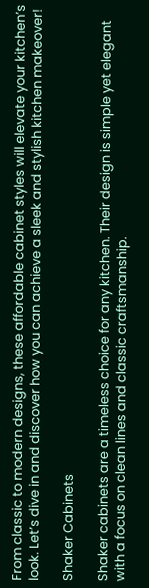From classic to modern designs, these affordable cabinet styles will elevate your kitchen’s look. Let’s dive in and discover how you can achieve a sleek and stylish kitchen makeover!

Shaker Cabinets

Shaker cabinets are a timeless choice for any kitchen. Their design is simple yet elegant with a focus on clean lines and classic craftsmanship.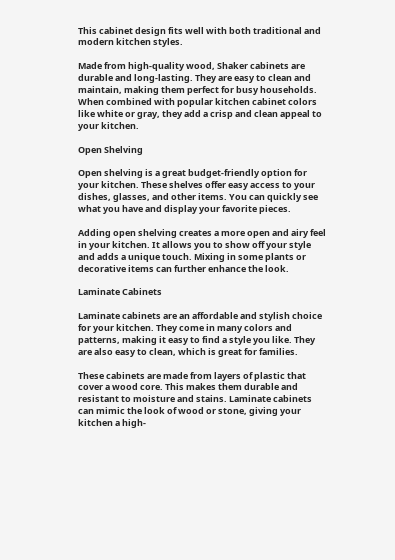This cabinet design fits well with both traditional and modern kitchen styles.

Made from high-quality wood, Shaker cabinets are durable and long-lasting. They are easy to clean and maintain, making them perfect for busy households. When combined with popular kitchen cabinet colors like white or gray, they add a crisp and clean appeal to your kitchen.

Open Shelving

Open shelving is a great budget-friendly option for your kitchen. These shelves offer easy access to your dishes, glasses, and other items. You can quickly see what you have and display your favorite pieces.

Adding open shelving creates a more open and airy feel in your kitchen. It allows you to show off your style and adds a unique touch. Mixing in some plants or decorative items can further enhance the look.

Laminate Cabinets

Laminate cabinets are an affordable and stylish choice for your kitchen. They come in many colors and patterns, making it easy to find a style you like. They are also easy to clean, which is great for families.

These cabinets are made from layers of plastic that cover a wood core. This makes them durable and resistant to moisture and stains. Laminate cabinets can mimic the look of wood or stone, giving your kitchen a high-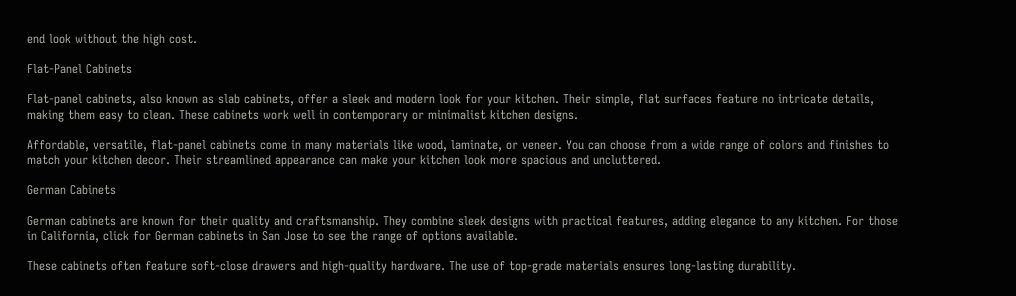end look without the high cost.

Flat-Panel Cabinets

Flat-panel cabinets, also known as slab cabinets, offer a sleek and modern look for your kitchen. Their simple, flat surfaces feature no intricate details, making them easy to clean. These cabinets work well in contemporary or minimalist kitchen designs.

Affordable, versatile, flat-panel cabinets come in many materials like wood, laminate, or veneer. You can choose from a wide range of colors and finishes to match your kitchen decor. Their streamlined appearance can make your kitchen look more spacious and uncluttered.

German Cabinets

German cabinets are known for their quality and craftsmanship. They combine sleek designs with practical features, adding elegance to any kitchen. For those in California, click for German cabinets in San Jose to see the range of options available.

These cabinets often feature soft-close drawers and high-quality hardware. The use of top-grade materials ensures long-lasting durability.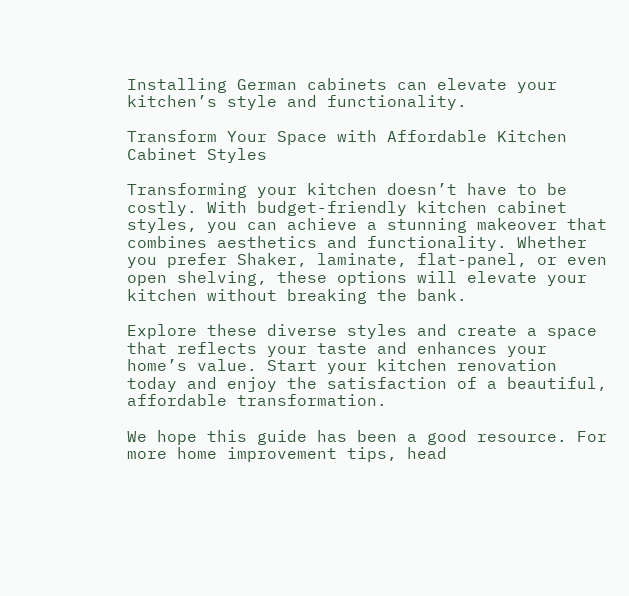Installing German cabinets can elevate your kitchen’s style and functionality.

Transform Your Space with Affordable Kitchen Cabinet Styles

Transforming your kitchen doesn’t have to be costly. With budget-friendly kitchen cabinet styles, you can achieve a stunning makeover that combines aesthetics and functionality. Whether you prefer Shaker, laminate, flat-panel, or even open shelving, these options will elevate your kitchen without breaking the bank.

Explore these diverse styles and create a space that reflects your taste and enhances your home’s value. Start your kitchen renovation today and enjoy the satisfaction of a beautiful, affordable transformation.

We hope this guide has been a good resource. For more home improvement tips, head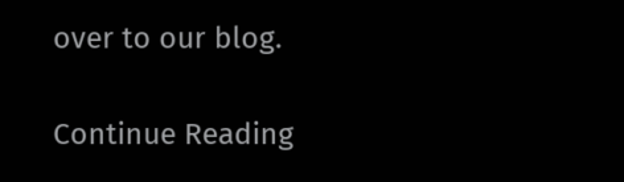over to our blog.

Continue Reading